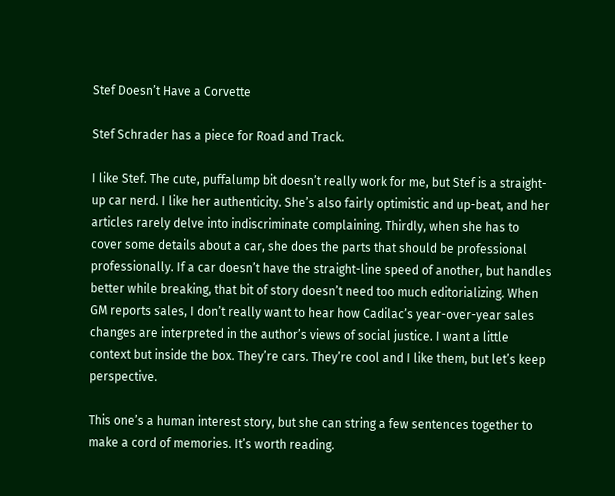Stef Doesn’t Have a Corvette

Stef Schrader has a piece for Road and Track.

I like Stef. The cute, puffalump bit doesn’t really work for me, but Stef is a straight-up car nerd. I like her authenticity. She’s also fairly optimistic and up-beat, and her articles rarely delve into indiscriminate complaining. Thirdly, when she has to cover some details about a car, she does the parts that should be professional professionally. If a car doesn’t have the straight-line speed of another, but handles better while breaking, that bit of story doesn’t need too much editorializing. When GM reports sales, I don’t really want to hear how Cadilac’s year-over-year sales changes are interpreted in the author’s views of social justice. I want a little context but inside the box. They’re cars. They’re cool and I like them, but let’s keep perspective.

This one’s a human interest story, but she can string a few sentences together to make a cord of memories. It’s worth reading.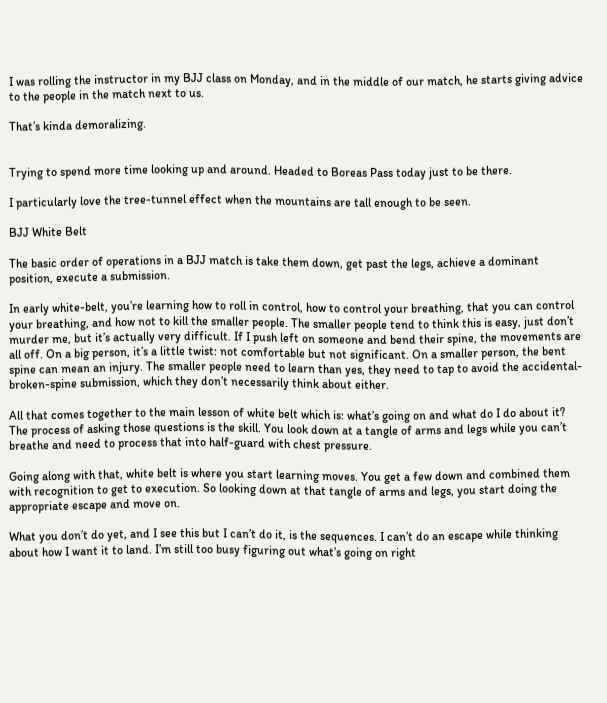I was rolling the instructor in my BJJ class on Monday, and in the middle of our match, he starts giving advice to the people in the match next to us.

That’s kinda demoralizing.


Trying to spend more time looking up and around. Headed to Boreas Pass today just to be there.

I particularly love the tree-tunnel effect when the mountains are tall enough to be seen.

BJJ White Belt

The basic order of operations in a BJJ match is take them down, get past the legs, achieve a dominant position, execute a submission.

In early white-belt, you’re learning how to roll in control, how to control your breathing, that you can control your breathing, and how not to kill the smaller people. The smaller people tend to think this is easy, just don’t murder me, but it’s actually very difficult. If I push left on someone and bend their spine, the movements are all off. On a big person, it’s a little twist: not comfortable but not significant. On a smaller person, the bent spine can mean an injury. The smaller people need to learn than yes, they need to tap to avoid the accidental-broken-spine submission, which they don’t necessarily think about either.

All that comes together to the main lesson of white belt which is: what’s going on and what do I do about it? The process of asking those questions is the skill. You look down at a tangle of arms and legs while you can’t breathe and need to process that into half-guard with chest pressure.

Going along with that, white belt is where you start learning moves. You get a few down and combined them with recognition to get to execution. So looking down at that tangle of arms and legs, you start doing the appropriate escape and move on.

What you don’t do yet, and I see this but I can’t do it, is the sequences. I can’t do an escape while thinking about how I want it to land. I’m still too busy figuring out what’s going on right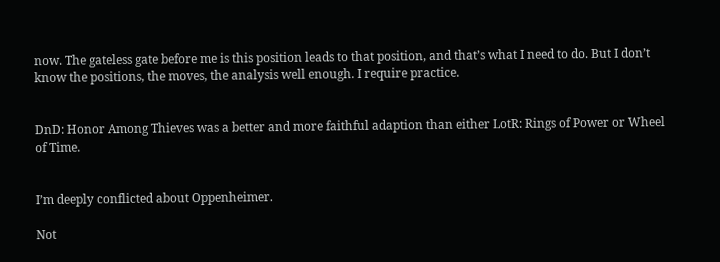now. The gateless gate before me is this position leads to that position, and that’s what I need to do. But I don’t know the positions, the moves, the analysis well enough. I require practice.


DnD: Honor Among Thieves was a better and more faithful adaption than either LotR: Rings of Power or Wheel of Time.


I’m deeply conflicted about Oppenheimer.

Not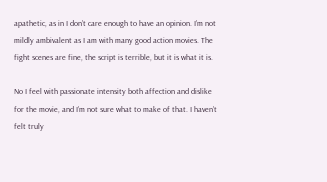apathetic, as in I don’t care enough to have an opinion. I’m not mildly ambivalent as I am with many good action movies. The fight scenes are fine, the script is terrible, but it is what it is.

No I feel with passionate intensity both affection and dislike for the movie, and I’m not sure what to make of that. I haven’t felt truly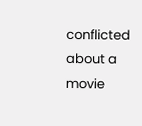conflicted about a movie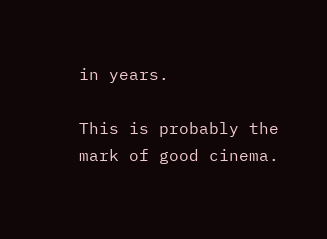in years.

This is probably the mark of good cinema.